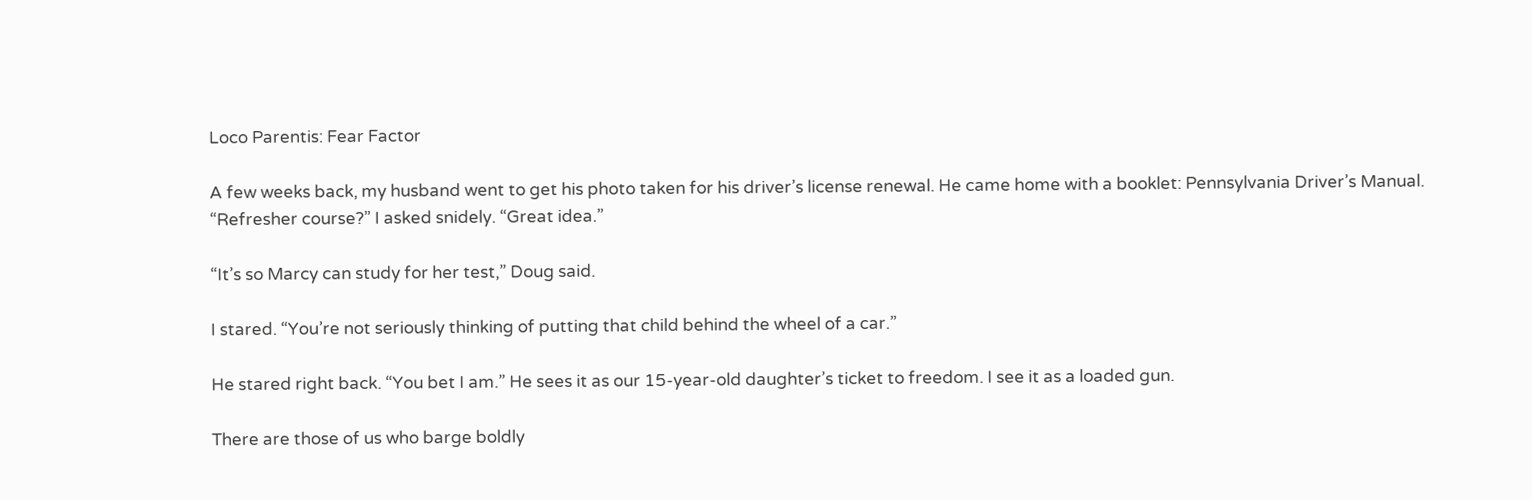Loco Parentis: Fear Factor

A few weeks back, my husband went to get his photo taken for his driver’s license renewal. He came home with a booklet: Pennsylvania Driver’s Manual. “Refresher course?” I asked snidely. “Great idea.”

“It’s so Marcy can study for her test,” Doug said.

I stared. “You’re not seriously thinking of putting that child behind the wheel of a car.”

He stared right back. “You bet I am.” He sees it as our 15-year-old daughter’s ticket to freedom. I see it as a loaded gun.

There are those of us who barge boldly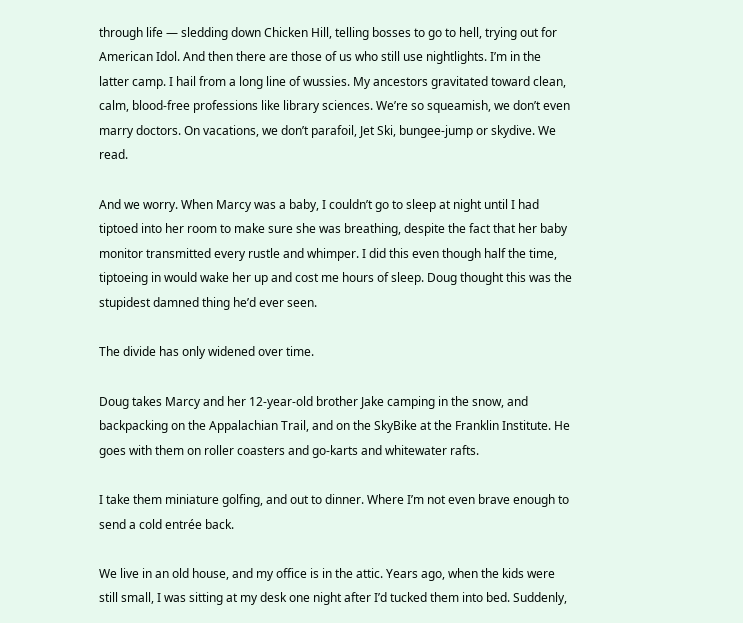through life — sledding down Chicken Hill, telling bosses to go to hell, trying out for American Idol. And then there are those of us who still use nightlights. I’m in the latter camp. I hail from a long line of wussies. My ancestors gravitated toward clean, calm, blood-free professions like library sciences. We’re so squeamish, we don’t even marry doctors. On vacations, we don’t parafoil, Jet Ski, bungee-jump or skydive. We read.

And we worry. When Marcy was a baby, I couldn’t go to sleep at night until I had tiptoed into her room to make sure she was breathing, despite the fact that her baby monitor transmitted every rustle and whimper. I did this even though half the time, tiptoeing in would wake her up and cost me hours of sleep. Doug thought this was the stupidest damned thing he’d ever seen.

The divide has only widened over time.

Doug takes Marcy and her 12-year-old brother Jake camping in the snow, and backpacking on the Appalachian Trail, and on the SkyBike at the Franklin Institute. He goes with them on roller coasters and go-karts and whitewater rafts.

I take them miniature golfing, and out to dinner. Where I’m not even brave enough to send a cold entrée back.

We live in an old house, and my office is in the attic. Years ago, when the kids were still small, I was sitting at my desk one night after I’d tucked them into bed. Suddenly,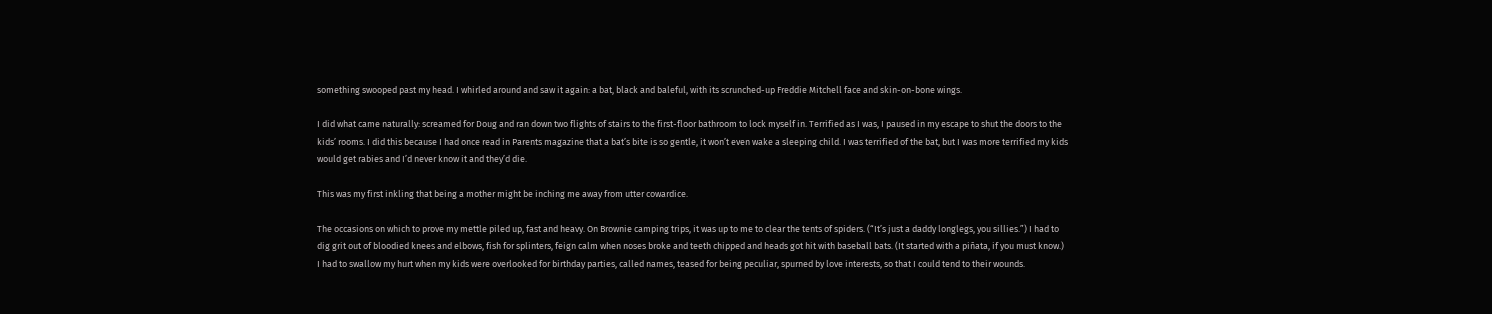something swooped past my head. I whirled around and saw it again: a bat, black and baleful, with its scrunched-up Freddie Mitchell face and skin-on-bone wings.

I did what came naturally: screamed for Doug and ran down two flights of stairs to the first-floor bathroom to lock myself in. Terrified as I was, I paused in my escape to shut the doors to the kids’ rooms. I did this because I had once read in Parents magazine that a bat’s bite is so gentle, it won’t even wake a sleeping child. I was terrified of the bat, but I was more terrified my kids would get rabies and I’d never know it and they’d die.

This was my first inkling that being a mother might be inching me away from utter cowardice.

The occasions on which to prove my mettle piled up, fast and heavy. On Brownie camping trips, it was up to me to clear the tents of spiders. (“It’s just a daddy longlegs, you sillies.”) I had to dig grit out of bloodied knees and elbows, fish for splinters, feign calm when noses broke and teeth chipped and heads got hit with baseball bats. (It started with a piñata, if you must know.) I had to swallow my hurt when my kids were overlooked for birthday parties, called names, teased for being peculiar, spurned by love interests, so that I could tend to their wounds.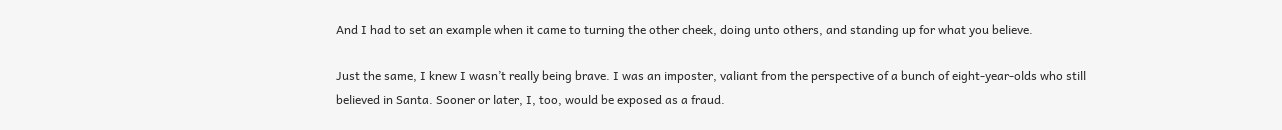And I had to set an example when it came to turning the other cheek, doing unto others, and standing up for what you believe.

Just the same, I knew I wasn’t really being brave. I was an imposter, valiant from the perspective of a bunch of eight-year-olds who still believed in Santa. Sooner or later, I, too, would be exposed as a fraud.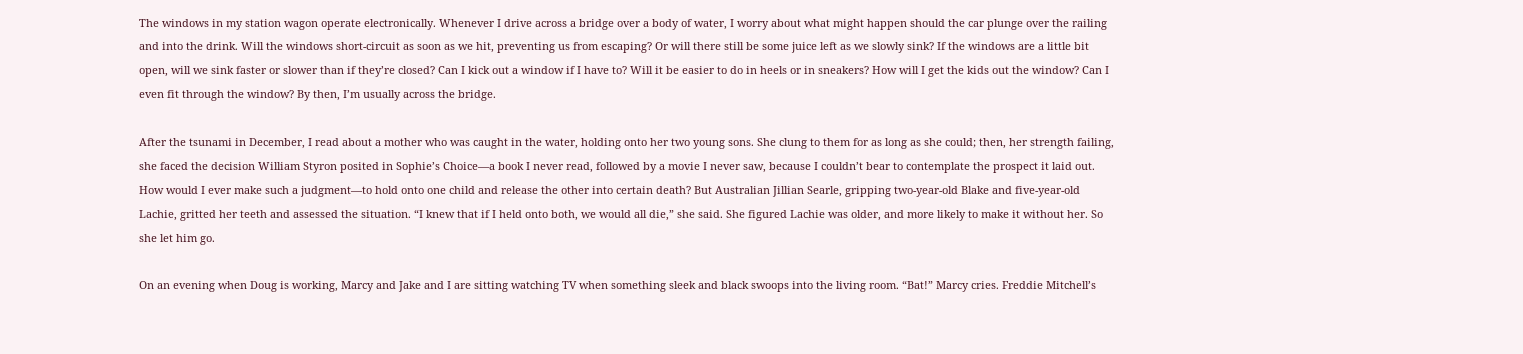The windows in my station wagon operate electronically. Whenever I drive across a bridge over a body of water, I worry about what might happen should the car plunge over the railing and into the drink. Will the windows short-circuit as soon as we hit, preventing us from escaping? Or will there still be some juice left as we slowly sink? If the windows are a little bit open, will we sink faster or slower than if they’re closed? Can I kick out a window if I have to? Will it be easier to do in heels or in sneakers? How will I get the kids out the window? Can I even fit through the window? By then, I’m usually across the bridge.

After the tsunami in December, I read about a mother who was caught in the water, holding onto her two young sons. She clung to them for as long as she could; then, her strength failing, she faced the decision William Styron posited in Sophie’s Choice—a book I never read, followed by a movie I never saw, because I couldn’t bear to contemplate the prospect it laid out. How would I ever make such a judgment—to hold onto one child and release the other into certain death? But Australian Jillian Searle, gripping two-year-old Blake and five-year-old Lachie, gritted her teeth and assessed the situation. “I knew that if I held onto both, we would all die,” she said. She figured Lachie was older, and more likely to make it without her. So she let him go.

On an evening when Doug is working, Marcy and Jake and I are sitting watching TV when something sleek and black swoops into the living room. “Bat!” Marcy cries. Freddie Mitchell’s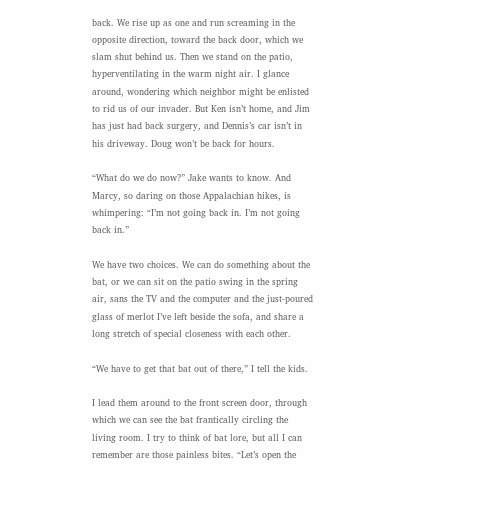back. We rise up as one and run screaming in the opposite direction, toward the back door, which we slam shut behind us. Then we stand on the patio, hyperventilating in the warm night air. I glance around, wondering which neighbor might be enlisted to rid us of our invader. But Ken isn’t home, and Jim has just had back surgery, and Dennis’s car isn’t in his driveway. Doug won’t be back for hours.

“What do we do now?” Jake wants to know. And Marcy, so daring on those Appalachian hikes, is whimpering: “I’m not going back in. I’m not going back in.”

We have two choices. We can do something about the bat, or we can sit on the patio swing in the spring air, sans the TV and the computer and the just-poured glass of merlot I’ve left beside the sofa, and share a long stretch of special closeness with each other.

“We have to get that bat out of there,” I tell the kids.

I lead them around to the front screen door, through which we can see the bat frantically circling the living room. I try to think of bat lore, but all I can remember are those painless bites. “Let’s open the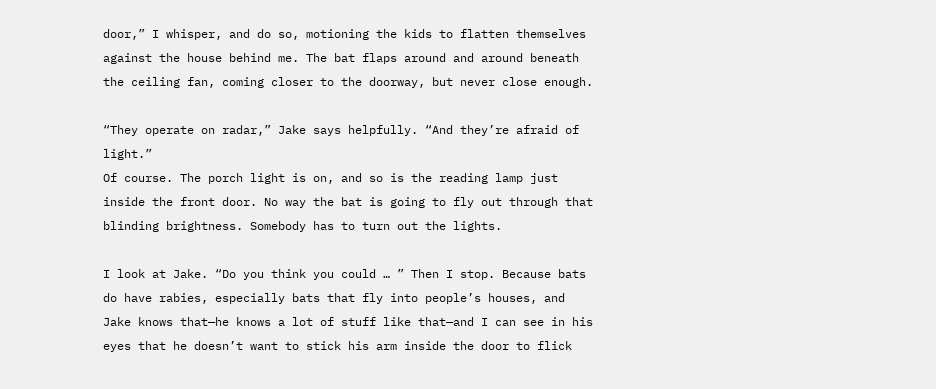door,” I whisper, and do so, motioning the kids to flatten themselves against the house behind me. The bat flaps around and around beneath the ceiling fan, coming closer to the doorway, but never close enough.

“They operate on radar,” Jake says helpfully. “And they’re afraid of light.”
Of course. The porch light is on, and so is the reading lamp just inside the front door. No way the bat is going to fly out through that blinding brightness. Somebody has to turn out the lights.

I look at Jake. “Do you think you could … ” Then I stop. Because bats do have rabies, especially bats that fly into people’s houses, and Jake knows that—he knows a lot of stuff like that—and I can see in his eyes that he doesn’t want to stick his arm inside the door to flick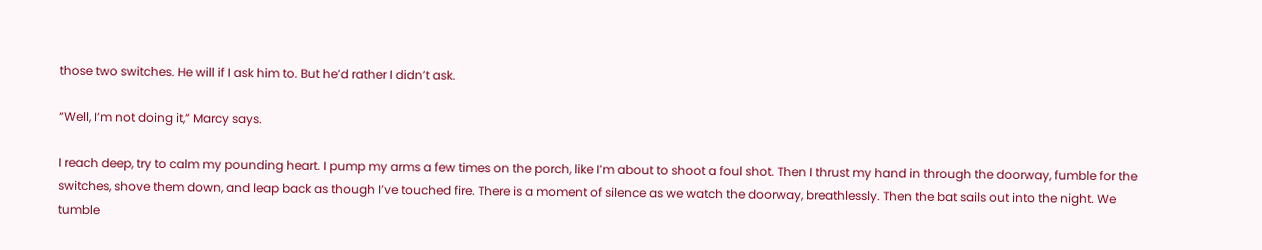those two switches. He will if I ask him to. But he’d rather I didn’t ask.

“Well, I’m not doing it,” Marcy says.

I reach deep, try to calm my pounding heart. I pump my arms a few times on the porch, like I’m about to shoot a foul shot. Then I thrust my hand in through the doorway, fumble for the switches, shove them down, and leap back as though I’ve touched fire. There is a moment of silence as we watch the doorway, breathlessly. Then the bat sails out into the night. We tumble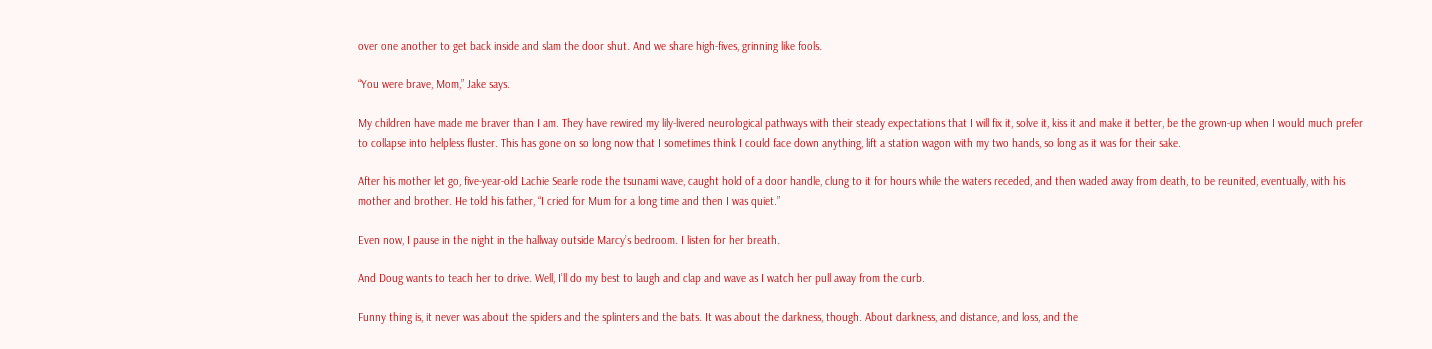over one another to get back inside and slam the door shut. And we share high-fives, grinning like fools.

“You were brave, Mom,” Jake says.

My children have made me braver than I am. They have rewired my lily-livered neurological pathways with their steady expectations that I will fix it, solve it, kiss it and make it better, be the grown-up when I would much prefer to collapse into helpless fluster. This has gone on so long now that I sometimes think I could face down anything, lift a station wagon with my two hands, so long as it was for their sake.

After his mother let go, five-year-old Lachie Searle rode the tsunami wave, caught hold of a door handle, clung to it for hours while the waters receded, and then waded away from death, to be reunited, eventually, with his mother and brother. He told his father, “I cried for Mum for a long time and then I was quiet.”

Even now, I pause in the night in the hallway outside Marcy’s bedroom. I listen for her breath.

And Doug wants to teach her to drive. Well, I’ll do my best to laugh and clap and wave as I watch her pull away from the curb.

Funny thing is, it never was about the spiders and the splinters and the bats. It was about the darkness, though. About darkness, and distance, and loss, and the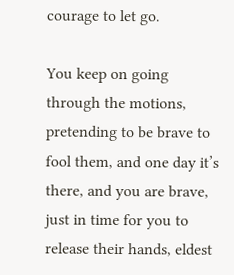courage to let go.

You keep on going through the motions, pretending to be brave to fool them, and one day it’s there, and you are brave, just in time for you to release their hands, eldest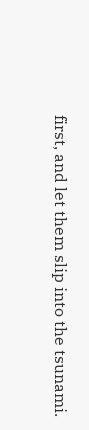first, and let them slip into the tsunami.